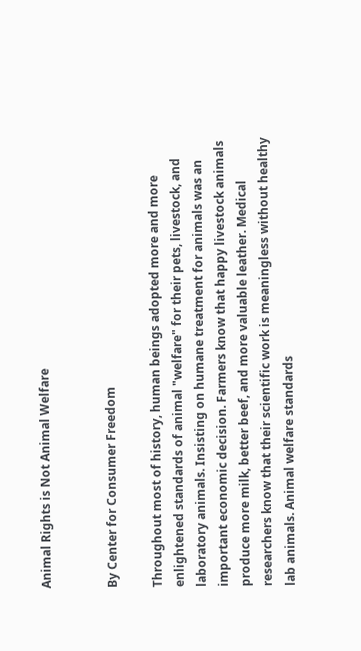Animal Rights is Not Animal Welfare


By Center for Consumer Freedom

Throughout most of history, human beings adopted more and more enlightened standards of animal "welfare" for their pets, livestock, and laboratory animals. Insisting on humane treatment for animals was an important economic decision. Farmers know that happy livestock animals produce more milk, better beef, and more valuable leather. Medical researchers know that their scientific work is meaningless without healthy lab animals. Animal welfare standards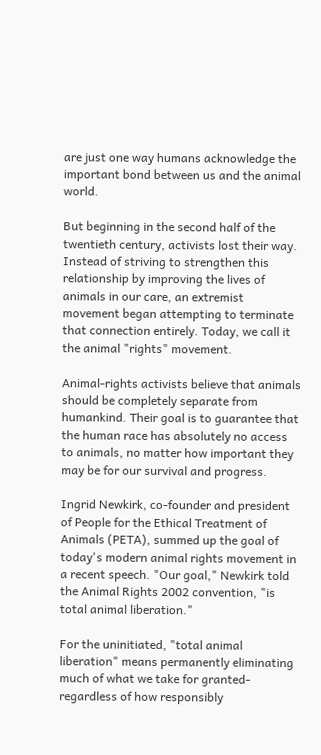are just one way humans acknowledge the important bond between us and the animal world.

But beginning in the second half of the twentieth century, activists lost their way. Instead of striving to strengthen this relationship by improving the lives of animals in our care, an extremist movement began attempting to terminate that connection entirely. Today, we call it the animal "rights" movement.

Animal-rights activists believe that animals should be completely separate from humankind. Their goal is to guarantee that the human race has absolutely no access to animals, no matter how important they may be for our survival and progress.

Ingrid Newkirk, co-founder and president of People for the Ethical Treatment of Animals (PETA), summed up the goal of today's modern animal rights movement in a recent speech. "Our goal," Newkirk told the Animal Rights 2002 convention, "is total animal liberation."

For the uninitiated, "total animal liberation" means permanently eliminating much of what we take for granted-regardless of how responsibly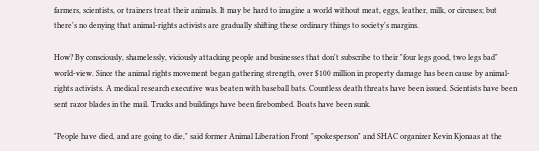farmers, scientists, or trainers treat their animals. It may be hard to imagine a world without meat, eggs, leather, milk, or circuses; but there's no denying that animal-rights activists are gradually shifting these ordinary things to society's margins.

How? By consciously, shamelessly, viciously attacking people and businesses that don't subscribe to their "four legs good, two legs bad" world-view. Since the animal rights movement began gathering strength, over $100 million in property damage has been cause by animal-rights activists. A medical research executive was beaten with baseball bats. Countless death threats have been issued. Scientists have been sent razor blades in the mail. Trucks and buildings have been firebombed. Boats have been sunk.

"People have died, and are going to die," said former Animal Liberation Front "spokesperson" and SHAC organizer Kevin Kjonaas at the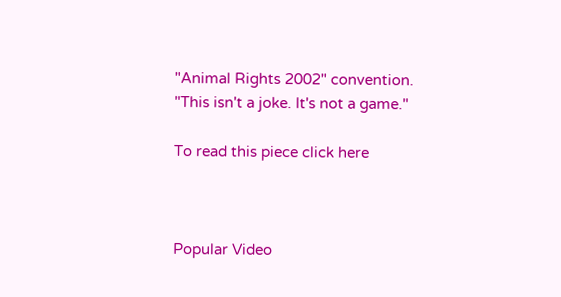"Animal Rights 2002" convention. "This isn't a joke. It's not a game."

To read this piece click here



Popular Video